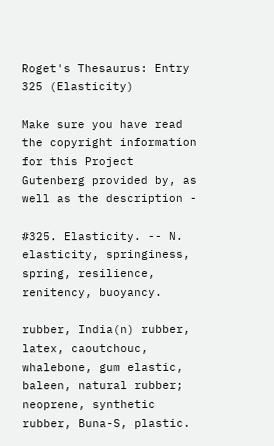Roget's Thesaurus: Entry 325 (Elasticity)

Make sure you have read the copyright information for this Project Gutenberg provided by, as well as the description -

#325. Elasticity. -- N. elasticity, springiness, spring, resilience, renitency, buoyancy.

rubber, India(n) rubber, latex, caoutchouc, whalebone, gum elastic, baleen, natural rubber; neoprene, synthetic rubber, Buna-S, plastic.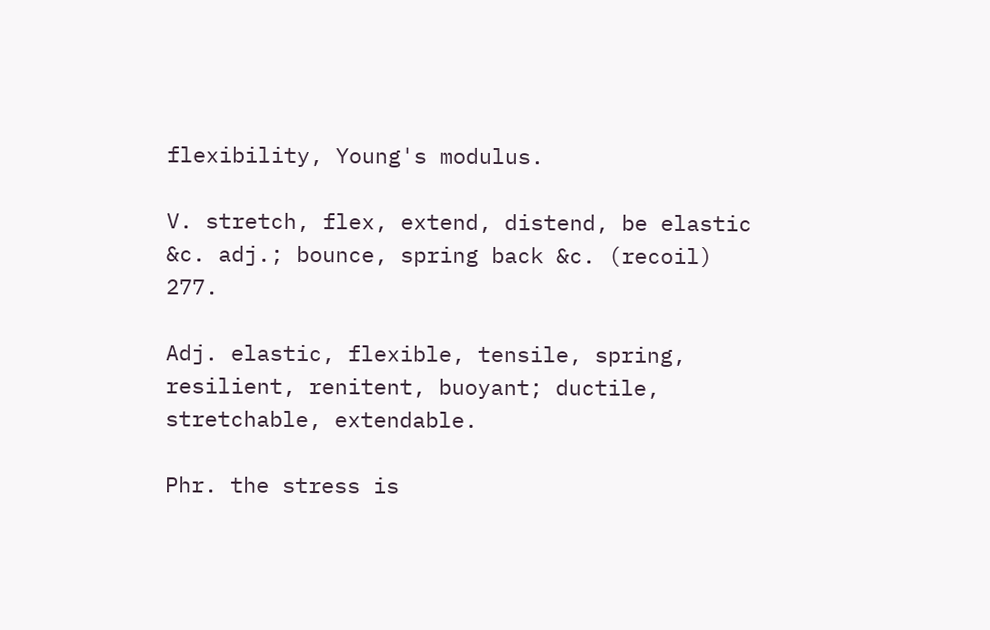flexibility, Young's modulus.

V. stretch, flex, extend, distend, be elastic &c. adj.; bounce, spring back &c. (recoil) 277.

Adj. elastic, flexible, tensile, spring, resilient, renitent, buoyant; ductile, stretchable, extendable.

Phr. the stress is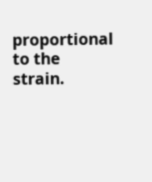proportional to the strain.